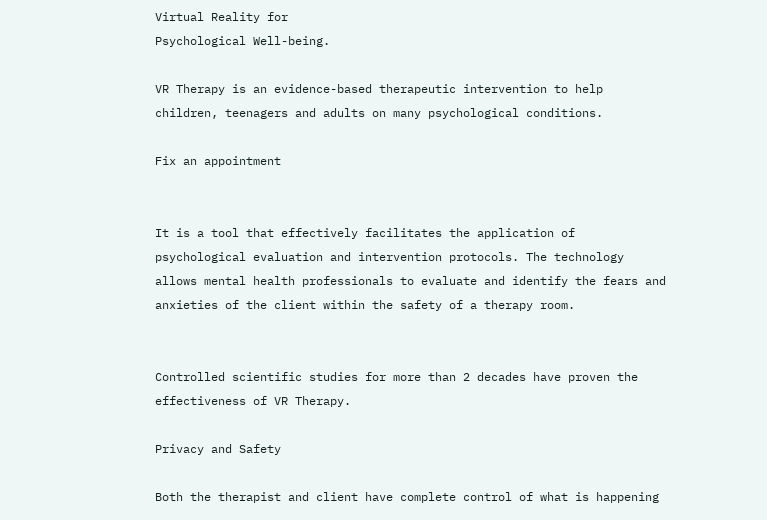Virtual Reality for
Psychological Well-being.

VR Therapy is an evidence-based therapeutic intervention to help children, teenagers and adults on many psychological conditions.

Fix an appointment


It is a tool that effectively facilitates the application of psychological evaluation and intervention protocols. The technology allows mental health professionals to evaluate and identify the fears and anxieties of the client within the safety of a therapy room.


Controlled scientific studies for more than 2 decades have proven the effectiveness of VR Therapy.

Privacy and Safety

Both the therapist and client have complete control of what is happening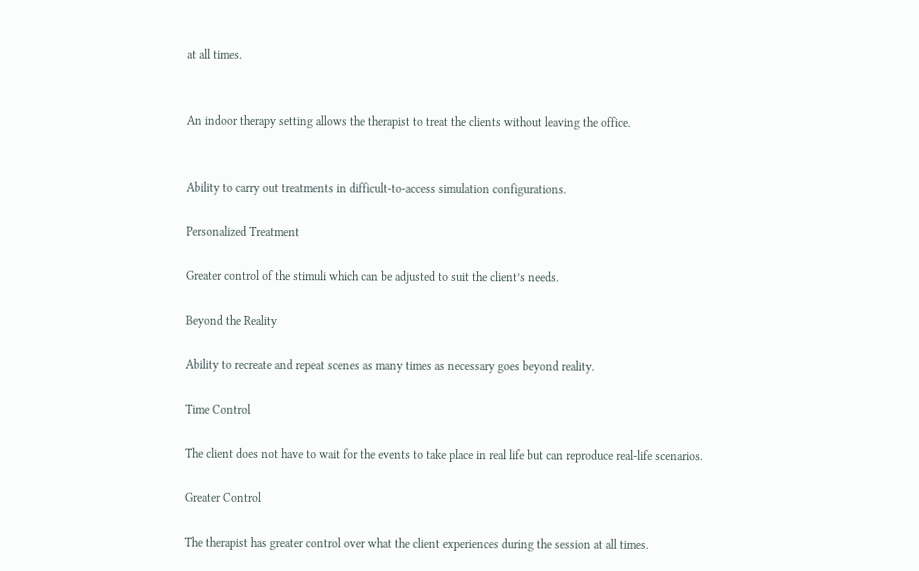at all times.


An indoor therapy setting allows the therapist to treat the clients without leaving the office.


Ability to carry out treatments in difficult-to-access simulation configurations.

Personalized Treatment

Greater control of the stimuli which can be adjusted to suit the client’s needs.

Beyond the Reality

Ability to recreate and repeat scenes as many times as necessary goes beyond reality.

Time Control

The client does not have to wait for the events to take place in real life but can reproduce real-life scenarios.

Greater Control

The therapist has greater control over what the client experiences during the session at all times.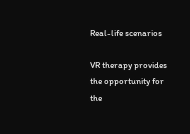Real-life scenarios

VR therapy provides the opportunity for the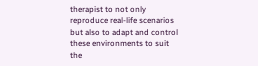therapist to not only reproduce real-life scenarios but also to adapt and control these environments to suit the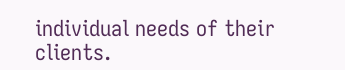individual needs of their clients.